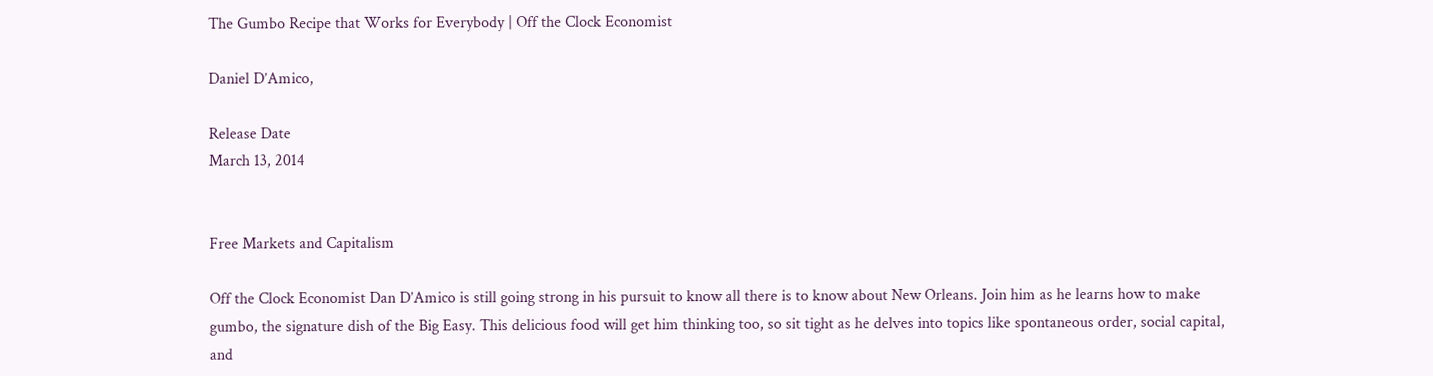The Gumbo Recipe that Works for Everybody | Off the Clock Economist

Daniel D’Amico,

Release Date
March 13, 2014


Free Markets and Capitalism

Off the Clock Economist Dan D’Amico is still going strong in his pursuit to know all there is to know about New Orleans. Join him as he learns how to make gumbo, the signature dish of the Big Easy. This delicious food will get him thinking too, so sit tight as he delves into topics like spontaneous order, social capital, and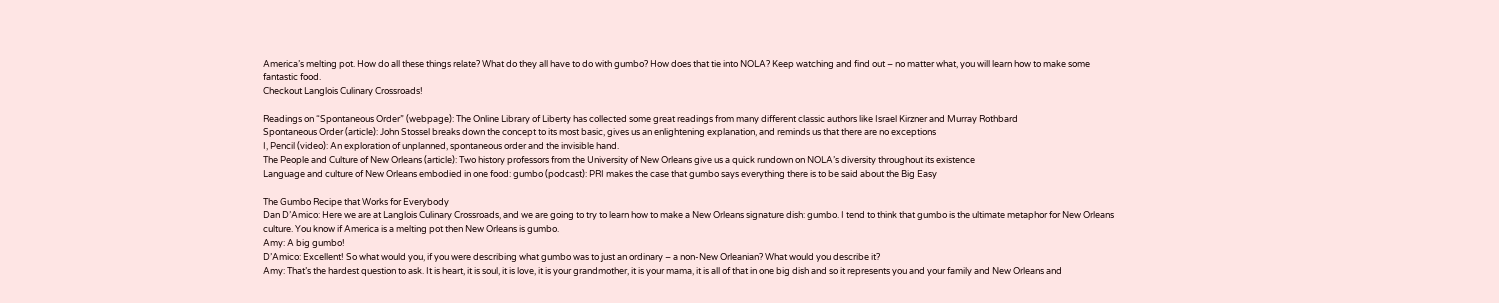America’s melting pot. How do all these things relate? What do they all have to do with gumbo? How does that tie into NOLA? Keep watching and find out – no matter what, you will learn how to make some fantastic food.
Checkout Langlois Culinary Crossroads!

Readings on “Spontaneous Order” (webpage): The Online Library of Liberty has collected some great readings from many different classic authors like Israel Kirzner and Murray Rothbard
Spontaneous Order (article): John Stossel breaks down the concept to its most basic, gives us an enlightening explanation, and reminds us that there are no exceptions
I, Pencil (video): An exploration of unplanned, spontaneous order and the invisible hand.
The People and Culture of New Orleans (article): Two history professors from the University of New Orleans give us a quick rundown on NOLA’s diversity throughout its existence
Language and culture of New Orleans embodied in one food: gumbo (podcast): PRI makes the case that gumbo says everything there is to be said about the Big Easy

The Gumbo Recipe that Works for Everybody
Dan D’Amico: Here we are at Langlois Culinary Crossroads, and we are going to try to learn how to make a New Orleans signature dish: gumbo. I tend to think that gumbo is the ultimate metaphor for New Orleans culture. You know if America is a melting pot then New Orleans is gumbo.
Amy: A big gumbo!
D’Amico: Excellent! So what would you, if you were describing what gumbo was to just an ordinary – a non-New Orleanian? What would you describe it?
Amy: That’s the hardest question to ask. It is heart, it is soul, it is love, it is your grandmother, it is your mama, it is all of that in one big dish and so it represents you and your family and New Orleans and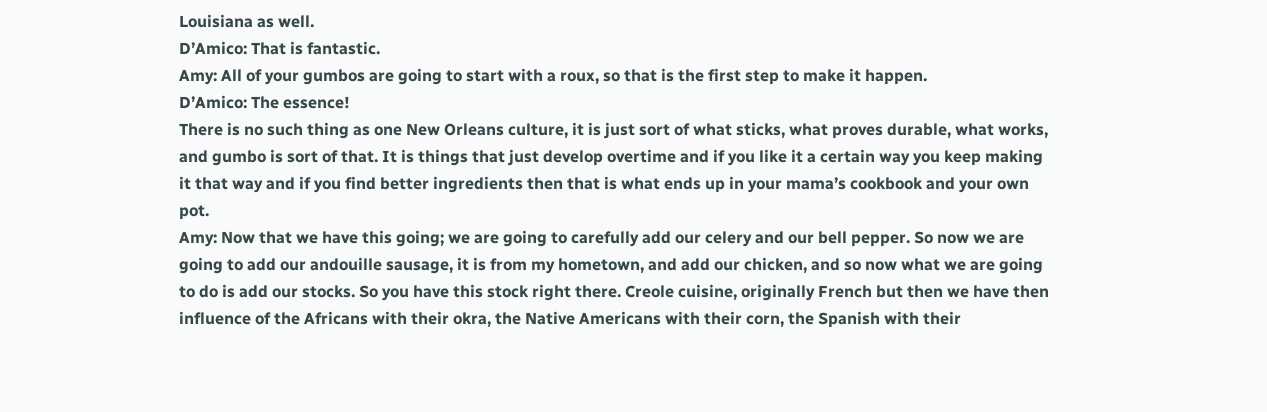Louisiana as well.
D’Amico: That is fantastic.
Amy: All of your gumbos are going to start with a roux, so that is the first step to make it happen.
D’Amico: The essence!
There is no such thing as one New Orleans culture, it is just sort of what sticks, what proves durable, what works, and gumbo is sort of that. It is things that just develop overtime and if you like it a certain way you keep making it that way and if you find better ingredients then that is what ends up in your mama’s cookbook and your own pot.
Amy: Now that we have this going; we are going to carefully add our celery and our bell pepper. So now we are going to add our andouille sausage, it is from my hometown, and add our chicken, and so now what we are going to do is add our stocks. So you have this stock right there. Creole cuisine, originally French but then we have then influence of the Africans with their okra, the Native Americans with their corn, the Spanish with their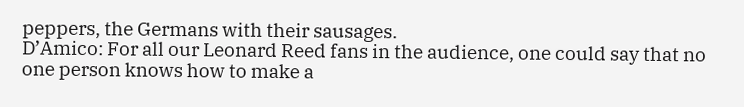peppers, the Germans with their sausages.
D’Amico: For all our Leonard Reed fans in the audience, one could say that no one person knows how to make a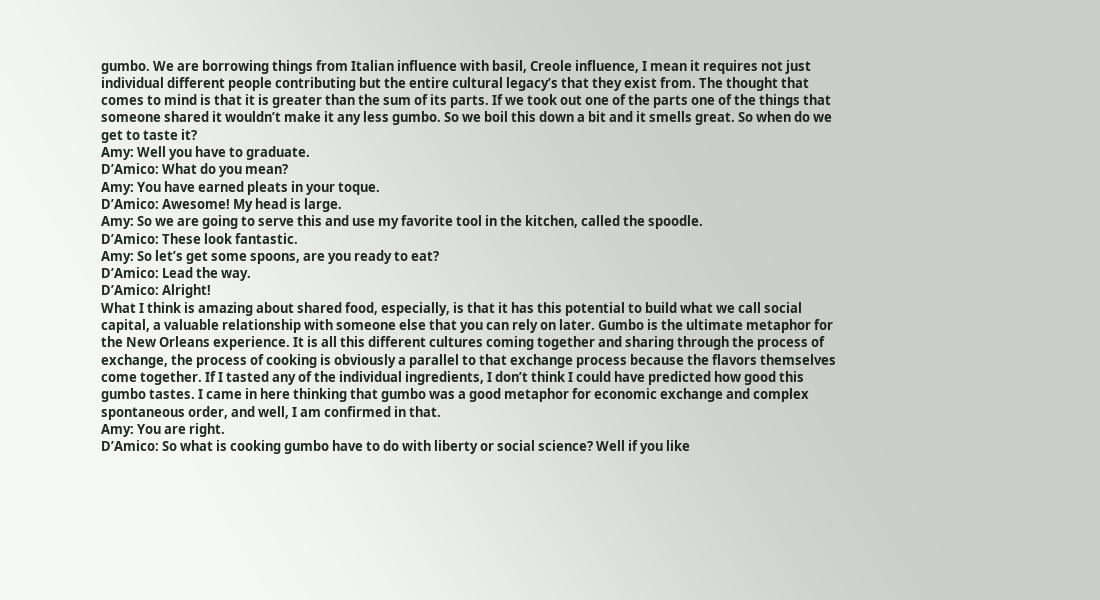gumbo. We are borrowing things from Italian influence with basil, Creole influence, I mean it requires not just individual different people contributing but the entire cultural legacy’s that they exist from. The thought that comes to mind is that it is greater than the sum of its parts. If we took out one of the parts one of the things that someone shared it wouldn’t make it any less gumbo. So we boil this down a bit and it smells great. So when do we get to taste it?
Amy: Well you have to graduate.
D’Amico: What do you mean?
Amy: You have earned pleats in your toque.
D’Amico: Awesome! My head is large.
Amy: So we are going to serve this and use my favorite tool in the kitchen, called the spoodle.
D’Amico: These look fantastic.
Amy: So let’s get some spoons, are you ready to eat?
D’Amico: Lead the way.
D’Amico: Alright!
What I think is amazing about shared food, especially, is that it has this potential to build what we call social capital, a valuable relationship with someone else that you can rely on later. Gumbo is the ultimate metaphor for the New Orleans experience. It is all this different cultures coming together and sharing through the process of exchange, the process of cooking is obviously a parallel to that exchange process because the flavors themselves come together. If I tasted any of the individual ingredients, I don’t think I could have predicted how good this gumbo tastes. I came in here thinking that gumbo was a good metaphor for economic exchange and complex spontaneous order, and well, I am confirmed in that.
Amy: You are right.
D’Amico: So what is cooking gumbo have to do with liberty or social science? Well if you like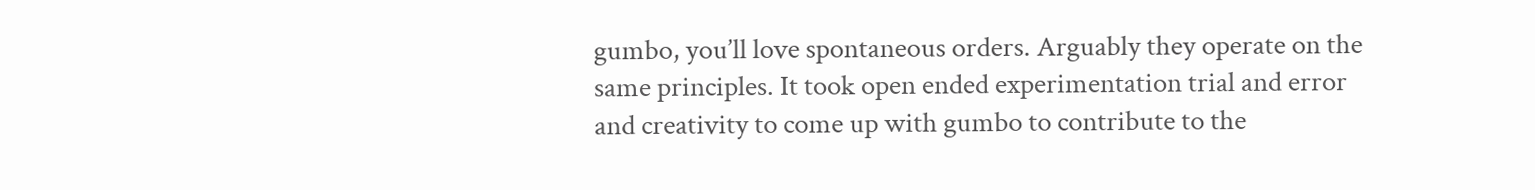gumbo, you’ll love spontaneous orders. Arguably they operate on the same principles. It took open ended experimentation trial and error and creativity to come up with gumbo to contribute to the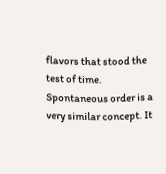flavors that stood the test of time. Spontaneous order is a very similar concept. It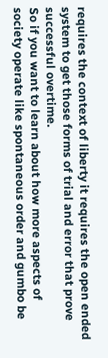requires the context of liberty it requires the open ended system to get those forms of trial and error that prove successful overtime.
So if you want to learn about how more aspects of society operate like spontaneous order and gumbo be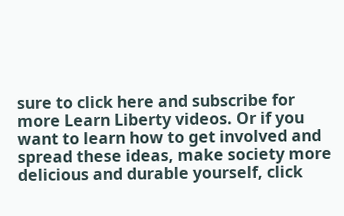sure to click here and subscribe for more Learn Liberty videos. Or if you want to learn how to get involved and spread these ideas, make society more delicious and durable yourself, click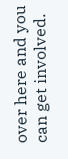over here and you can get involved.